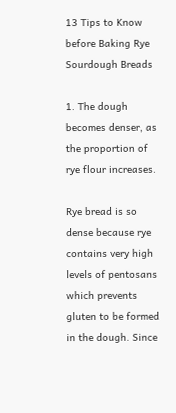13 Tips to Know before Baking Rye Sourdough Breads

1. The dough becomes denser, as the proportion of rye flour increases.

Rye bread is so dense because rye contains very high levels of pentosans which prevents gluten to be formed in the dough. Since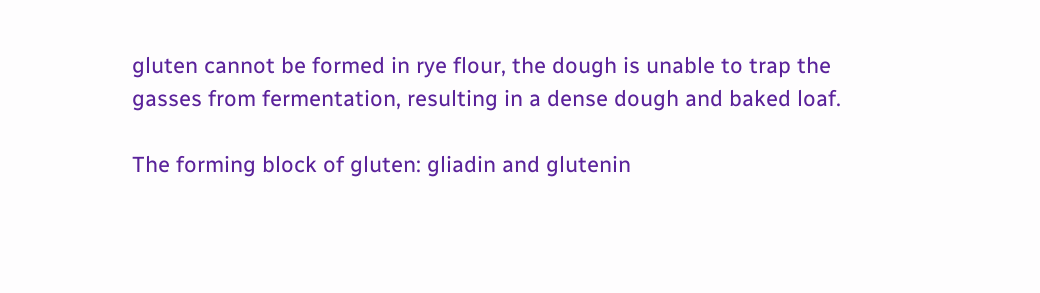gluten cannot be formed in rye flour, the dough is unable to trap the gasses from fermentation, resulting in a dense dough and baked loaf.

The forming block of gluten: gliadin and glutenin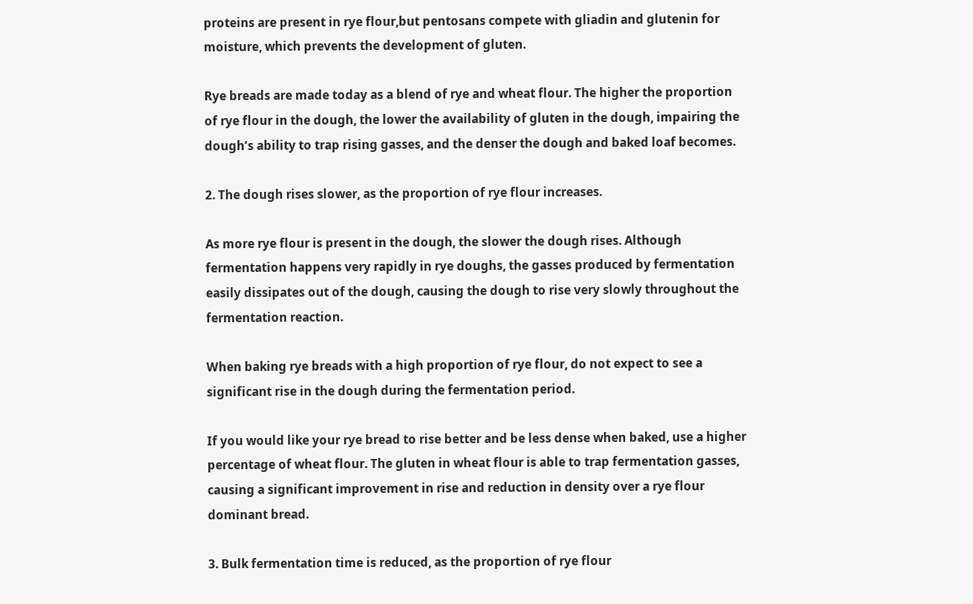proteins are present in rye flour,but pentosans compete with gliadin and glutenin for moisture, which prevents the development of gluten.

Rye breads are made today as a blend of rye and wheat flour. The higher the proportion of rye flour in the dough, the lower the availability of gluten in the dough, impairing the dough’s ability to trap rising gasses, and the denser the dough and baked loaf becomes.

2. The dough rises slower, as the proportion of rye flour increases.

As more rye flour is present in the dough, the slower the dough rises. Although fermentation happens very rapidly in rye doughs, the gasses produced by fermentation easily dissipates out of the dough, causing the dough to rise very slowly throughout the fermentation reaction.

When baking rye breads with a high proportion of rye flour, do not expect to see a significant rise in the dough during the fermentation period.

If you would like your rye bread to rise better and be less dense when baked, use a higher percentage of wheat flour. The gluten in wheat flour is able to trap fermentation gasses, causing a significant improvement in rise and reduction in density over a rye flour dominant bread.

3. Bulk fermentation time is reduced, as the proportion of rye flour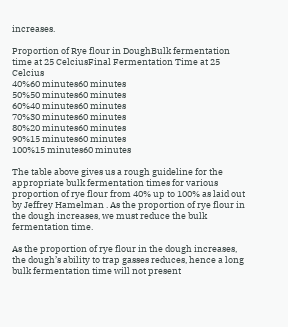increases.

Proportion of Rye flour in DoughBulk fermentation time at 25 CelciusFinal Fermentation Time at 25 Celcius
40%60 minutes60 minutes
50%50 minutes60 minutes
60%40 minutes60 minutes
70%30 minutes60 minutes
80%20 minutes60 minutes
90%15 minutes60 minutes
100%15 minutes60 minutes

The table above gives us a rough guideline for the appropriate bulk fermentation times for various proportion of rye flour from 40% up to 100% as laid out by Jeffrey Hamelman . As the proportion of rye flour in the dough increases, we must reduce the bulk fermentation time.

As the proportion of rye flour in the dough increases, the dough’s ability to trap gasses reduces, hence a long bulk fermentation time will not present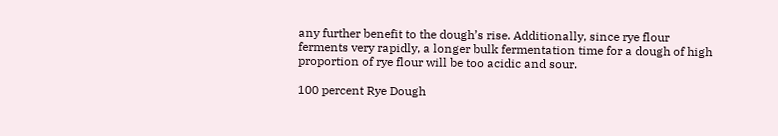any further benefit to the dough’s rise. Additionally, since rye flour ferments very rapidly, a longer bulk fermentation time for a dough of high proportion of rye flour will be too acidic and sour.

100 percent Rye Dough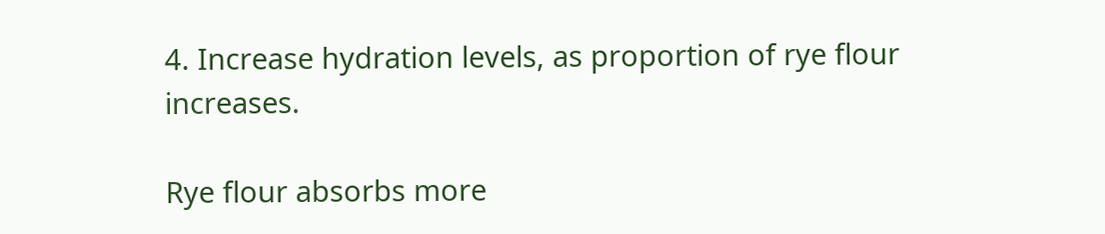4. Increase hydration levels, as proportion of rye flour increases.

Rye flour absorbs more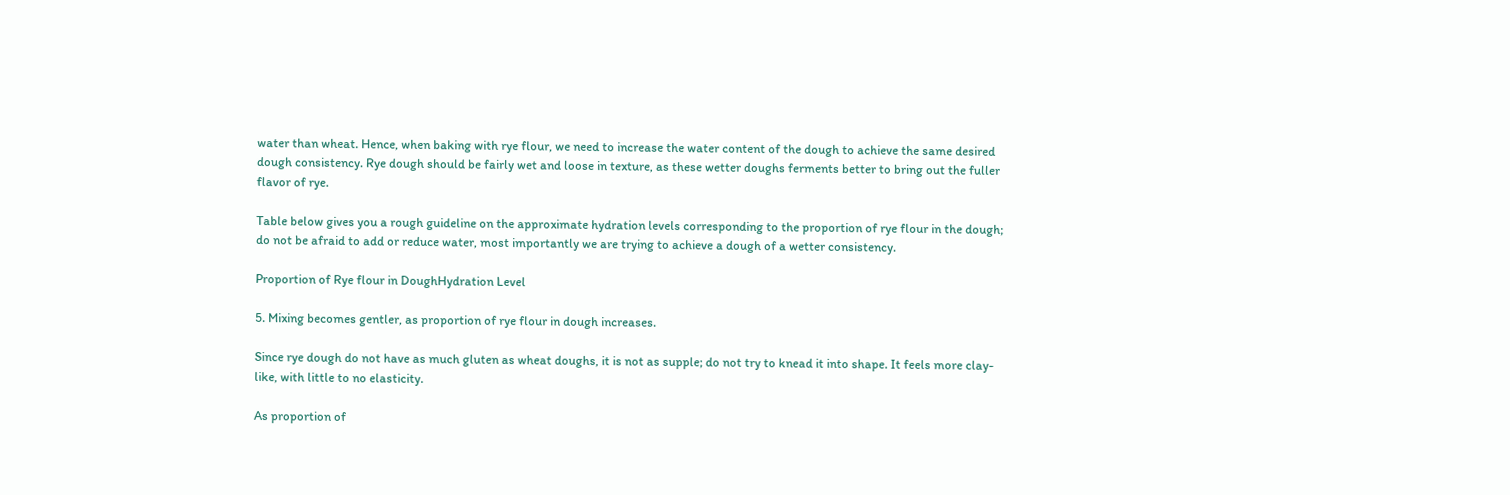water than wheat. Hence, when baking with rye flour, we need to increase the water content of the dough to achieve the same desired dough consistency. Rye dough should be fairly wet and loose in texture, as these wetter doughs ferments better to bring out the fuller flavor of rye.

Table below gives you a rough guideline on the approximate hydration levels corresponding to the proportion of rye flour in the dough; do not be afraid to add or reduce water, most importantly we are trying to achieve a dough of a wetter consistency.

Proportion of Rye flour in DoughHydration Level

5. Mixing becomes gentler, as proportion of rye flour in dough increases.

Since rye dough do not have as much gluten as wheat doughs, it is not as supple; do not try to knead it into shape. It feels more clay-like, with little to no elasticity.

As proportion of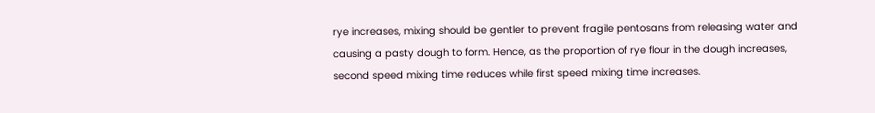rye increases, mixing should be gentler to prevent fragile pentosans from releasing water and causing a pasty dough to form. Hence, as the proportion of rye flour in the dough increases, second speed mixing time reduces while first speed mixing time increases.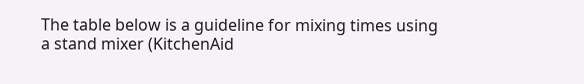The table below is a guideline for mixing times using a stand mixer (KitchenAid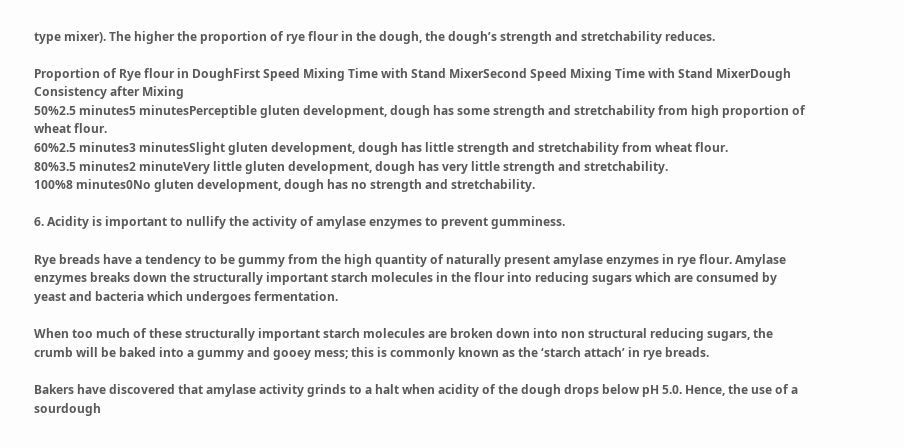type mixer). The higher the proportion of rye flour in the dough, the dough’s strength and stretchability reduces.

Proportion of Rye flour in DoughFirst Speed Mixing Time with Stand MixerSecond Speed Mixing Time with Stand MixerDough Consistency after Mixing
50%2.5 minutes5 minutesPerceptible gluten development, dough has some strength and stretchability from high proportion of wheat flour.
60%2.5 minutes3 minutesSlight gluten development, dough has little strength and stretchability from wheat flour.
80%3.5 minutes2 minuteVery little gluten development, dough has very little strength and stretchability.
100%8 minutes0No gluten development, dough has no strength and stretchability.

6. Acidity is important to nullify the activity of amylase enzymes to prevent gumminess.

Rye breads have a tendency to be gummy from the high quantity of naturally present amylase enzymes in rye flour. Amylase enzymes breaks down the structurally important starch molecules in the flour into reducing sugars which are consumed by yeast and bacteria which undergoes fermentation.

When too much of these structurally important starch molecules are broken down into non structural reducing sugars, the crumb will be baked into a gummy and gooey mess; this is commonly known as the ‘starch attach’ in rye breads.

Bakers have discovered that amylase activity grinds to a halt when acidity of the dough drops below pH 5.0. Hence, the use of a sourdough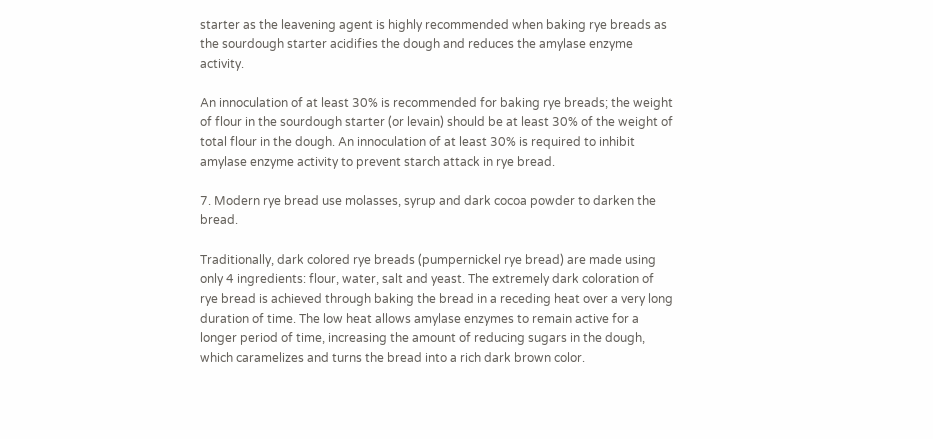starter as the leavening agent is highly recommended when baking rye breads as the sourdough starter acidifies the dough and reduces the amylase enzyme activity.

An innoculation of at least 30% is recommended for baking rye breads; the weight of flour in the sourdough starter (or levain) should be at least 30% of the weight of total flour in the dough. An innoculation of at least 30% is required to inhibit amylase enzyme activity to prevent starch attack in rye bread.

7. Modern rye bread use molasses, syrup and dark cocoa powder to darken the bread.

Traditionally, dark colored rye breads (pumpernickel rye bread) are made using only 4 ingredients: flour, water, salt and yeast. The extremely dark coloration of rye bread is achieved through baking the bread in a receding heat over a very long duration of time. The low heat allows amylase enzymes to remain active for a longer period of time, increasing the amount of reducing sugars in the dough, which caramelizes and turns the bread into a rich dark brown color.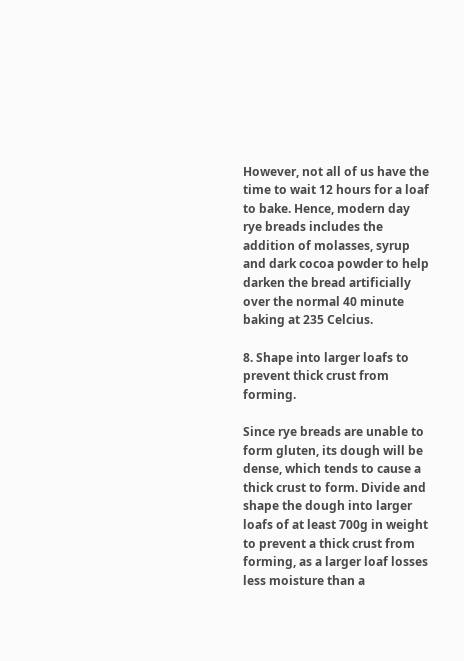However, not all of us have the time to wait 12 hours for a loaf to bake. Hence, modern day rye breads includes the addition of molasses, syrup and dark cocoa powder to help darken the bread artificially over the normal 40 minute baking at 235 Celcius.

8. Shape into larger loafs to prevent thick crust from forming.

Since rye breads are unable to form gluten, its dough will be dense, which tends to cause a thick crust to form. Divide and shape the dough into larger loafs of at least 700g in weight to prevent a thick crust from forming, as a larger loaf losses less moisture than a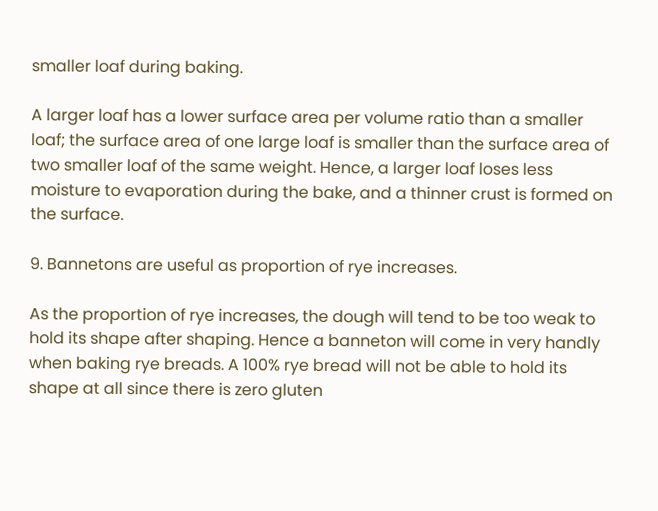smaller loaf during baking.

A larger loaf has a lower surface area per volume ratio than a smaller loaf; the surface area of one large loaf is smaller than the surface area of two smaller loaf of the same weight. Hence, a larger loaf loses less moisture to evaporation during the bake, and a thinner crust is formed on the surface.

9. Bannetons are useful as proportion of rye increases.

As the proportion of rye increases, the dough will tend to be too weak to hold its shape after shaping. Hence a banneton will come in very handly when baking rye breads. A 100% rye bread will not be able to hold its shape at all since there is zero gluten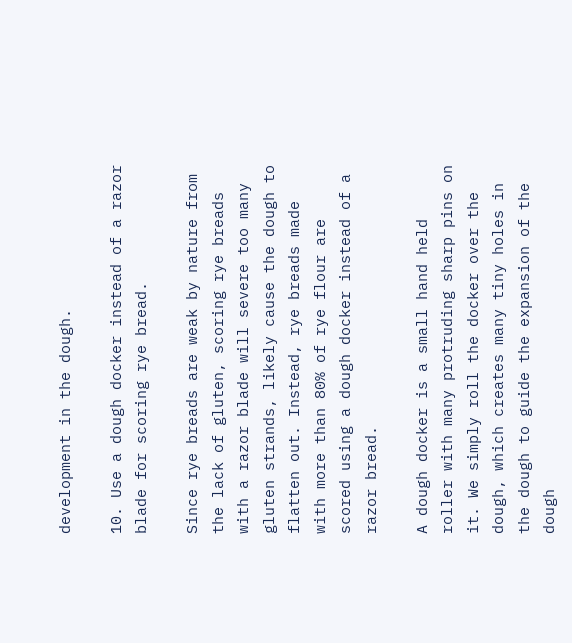development in the dough.

10. Use a dough docker instead of a razor blade for scoring rye bread.

Since rye breads are weak by nature from the lack of gluten, scoring rye breads with a razor blade will severe too many gluten strands, likely cause the dough to flatten out. Instead, rye breads made with more than 80% of rye flour are scored using a dough docker instead of a razor bread.

A dough docker is a small hand held roller with many protruding sharp pins on it. We simply roll the docker over the dough, which creates many tiny holes in the dough to guide the expansion of the dough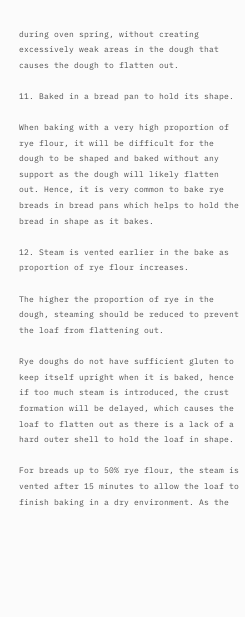during oven spring, without creating excessively weak areas in the dough that causes the dough to flatten out.

11. Baked in a bread pan to hold its shape.

When baking with a very high proportion of rye flour, it will be difficult for the dough to be shaped and baked without any support as the dough will likely flatten out. Hence, it is very common to bake rye breads in bread pans which helps to hold the bread in shape as it bakes.

12. Steam is vented earlier in the bake as proportion of rye flour increases.

The higher the proportion of rye in the dough, steaming should be reduced to prevent the loaf from flattening out.

Rye doughs do not have sufficient gluten to keep itself upright when it is baked, hence if too much steam is introduced, the crust formation will be delayed, which causes the loaf to flatten out as there is a lack of a hard outer shell to hold the loaf in shape.

For breads up to 50% rye flour, the steam is vented after 15 minutes to allow the loaf to finish baking in a dry environment. As the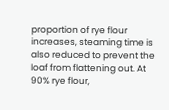proportion of rye flour increases, steaming time is also reduced to prevent the loaf from flattening out. At 90% rye flour,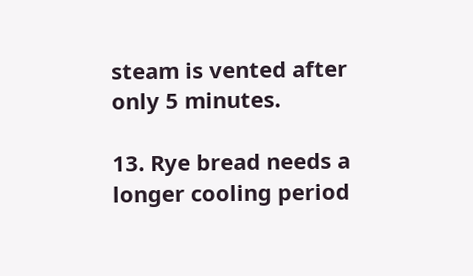steam is vented after only 5 minutes.

13. Rye bread needs a longer cooling period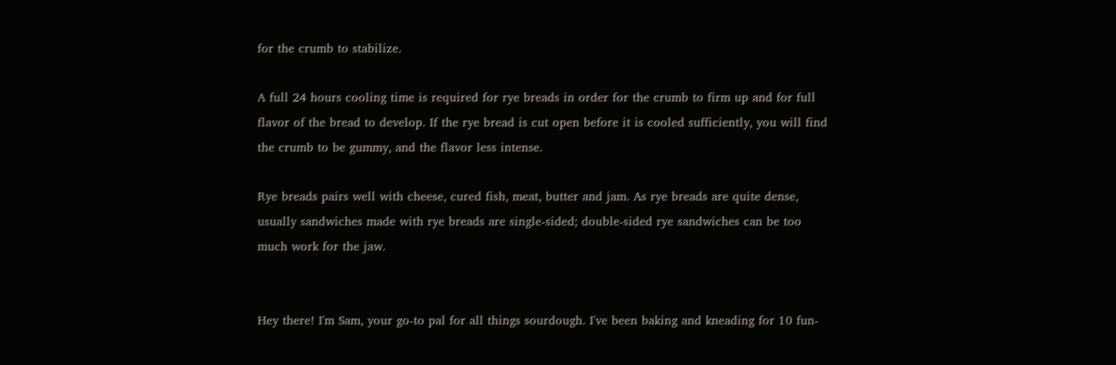for the crumb to stabilize.

A full 24 hours cooling time is required for rye breads in order for the crumb to firm up and for full flavor of the bread to develop. If the rye bread is cut open before it is cooled sufficiently, you will find the crumb to be gummy, and the flavor less intense.

Rye breads pairs well with cheese, cured fish, meat, butter and jam. As rye breads are quite dense, usually sandwiches made with rye breads are single-sided; double-sided rye sandwiches can be too much work for the jaw.


Hey there! I'm Sam, your go-to pal for all things sourdough. I've been baking and kneading for 10 fun-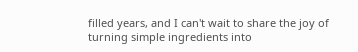filled years, and I can't wait to share the joy of turning simple ingredients into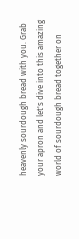heavenly sourdough bread with you. Grab your apron and let's dive into this amazing world of sourdough bread together on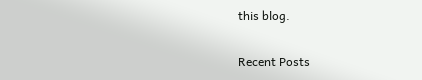this blog.

Recent Posts